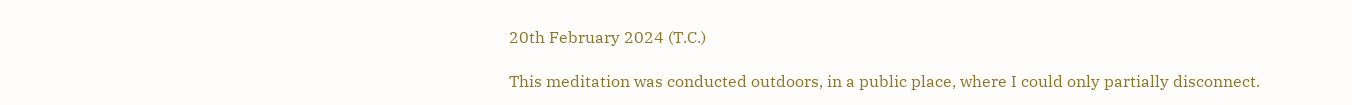20th February 2024 (T.C.)

This meditation was conducted outdoors, in a public place, where I could only partially disconnect.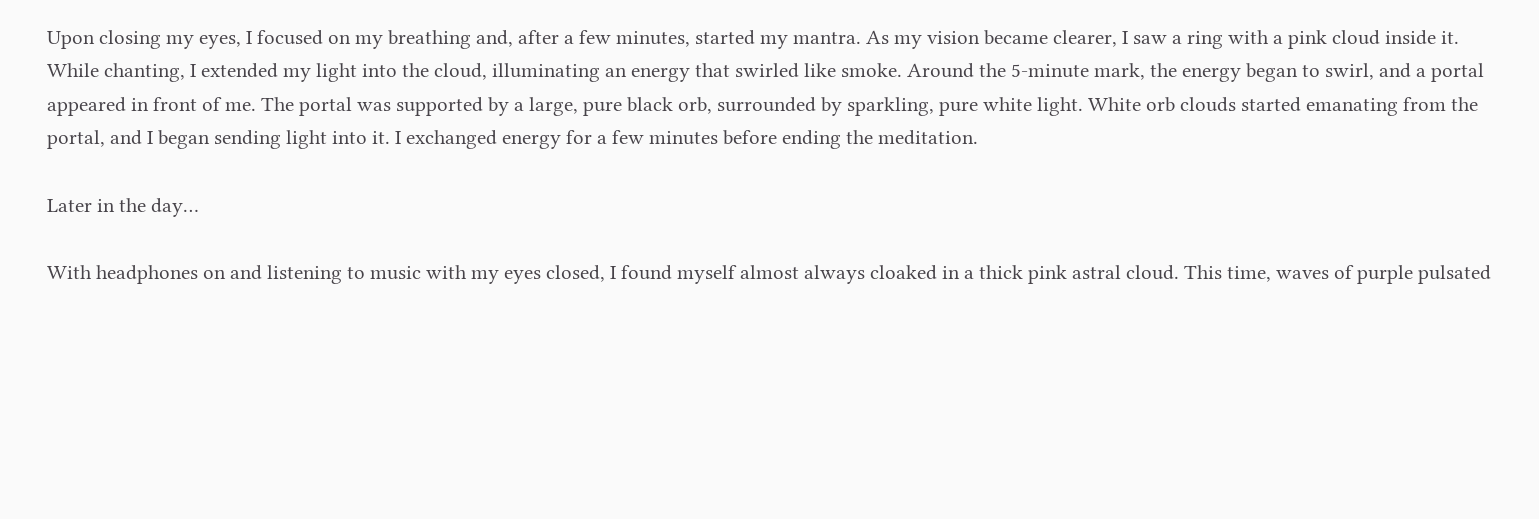Upon closing my eyes, I focused on my breathing and, after a few minutes, started my mantra. As my vision became clearer, I saw a ring with a pink cloud inside it. While chanting, I extended my light into the cloud, illuminating an energy that swirled like smoke. Around the 5-minute mark, the energy began to swirl, and a portal appeared in front of me. The portal was supported by a large, pure black orb, surrounded by sparkling, pure white light. White orb clouds started emanating from the portal, and I began sending light into it. I exchanged energy for a few minutes before ending the meditation.

Later in the day…

With headphones on and listening to music with my eyes closed, I found myself almost always cloaked in a thick pink astral cloud. This time, waves of purple pulsated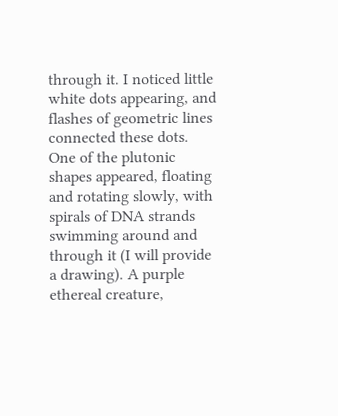through it. I noticed little white dots appearing, and flashes of geometric lines connected these dots. One of the plutonic shapes appeared, floating and rotating slowly, with spirals of DNA strands swimming around and through it (I will provide a drawing). A purple ethereal creature,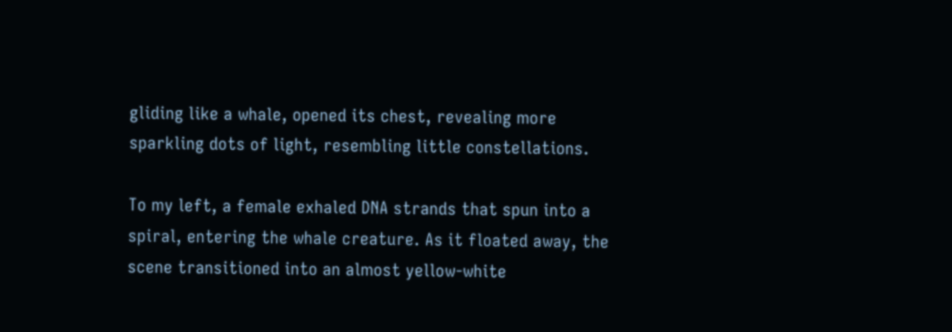gliding like a whale, opened its chest, revealing more sparkling dots of light, resembling little constellations.

To my left, a female exhaled DNA strands that spun into a spiral, entering the whale creature. As it floated away, the scene transitioned into an almost yellow-white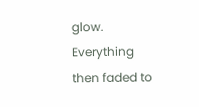glow. Everything then faded to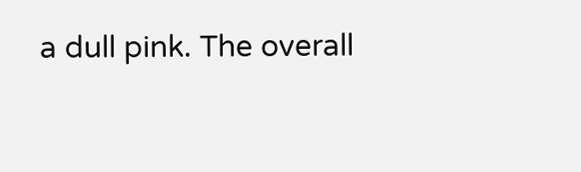a dull pink. The overall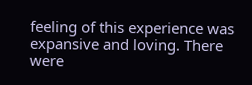feeling of this experience was expansive and loving. There were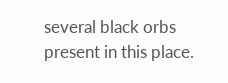several black orbs present in this place.